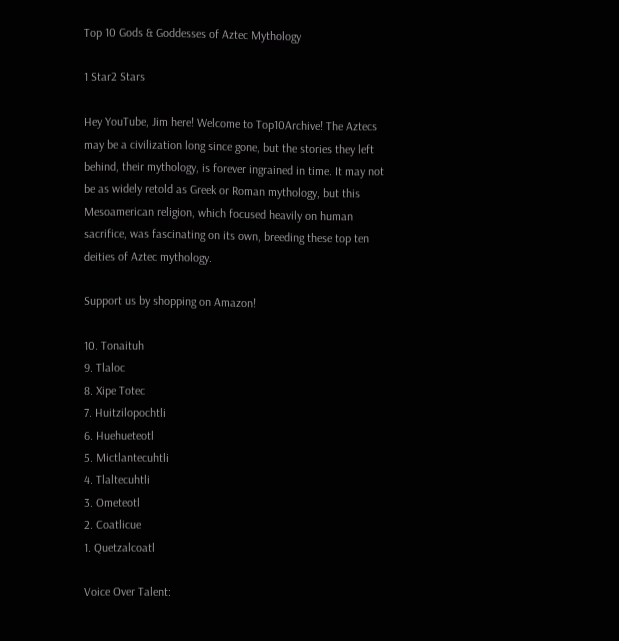Top 10 Gods & Goddesses of Aztec Mythology

1 Star2 Stars

Hey YouTube, Jim here! Welcome to Top10Archive! The Aztecs may be a civilization long since gone, but the stories they left behind, their mythology, is forever ingrained in time. It may not be as widely retold as Greek or Roman mythology, but this Mesoamerican religion, which focused heavily on human sacrifice, was fascinating on its own, breeding these top ten deities of Aztec mythology.

Support us by shopping on Amazon!

10. Tonaituh
9. Tlaloc
8. Xipe Totec
7. Huitzilopochtli
6. Huehueteotl
5. Mictlantecuhtli
4. Tlaltecuhtli
3. Ometeotl
2. Coatlicue
1. Quetzalcoatl

Voice Over Talent: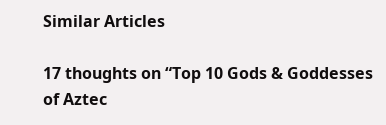Similar Articles

17 thoughts on “Top 10 Gods & Goddesses of Aztec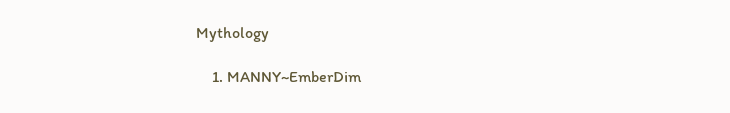Mythology

    1. MANNY~EmberDim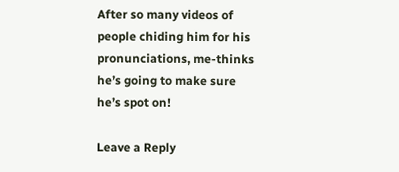After so many videos of people chiding him for his pronunciations, me-thinks he’s going to make sure he’s spot on!

Leave a Reply